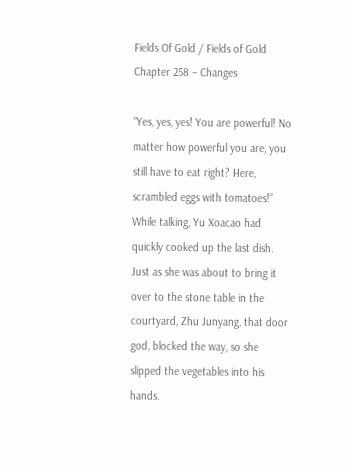Fields Of Gold / Fields of Gold Chapter 258 – Changes

“Yes, yes, yes! You are powerful! No matter how powerful you are, you still have to eat right? Here, scrambled eggs with tomatoes!” While talking, Yu Xoacao had quickly cooked up the last dish. Just as she was about to bring it over to the stone table in the courtyard, Zhu Junyang, that door god, blocked the way, so she slipped the vegetables into his hands.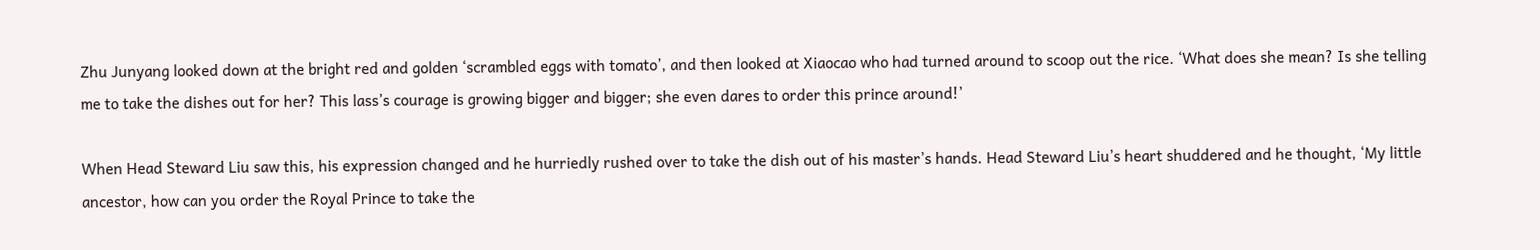Zhu Junyang looked down at the bright red and golden ‘scrambled eggs with tomato’, and then looked at Xiaocao who had turned around to scoop out the rice. ‘What does she mean? Is she telling me to take the dishes out for her? This lass’s courage is growing bigger and bigger; she even dares to order this prince around!’

When Head Steward Liu saw this, his expression changed and he hurriedly rushed over to take the dish out of his master’s hands. Head Steward Liu’s heart shuddered and he thought, ‘My little ancestor, how can you order the Royal Prince to take the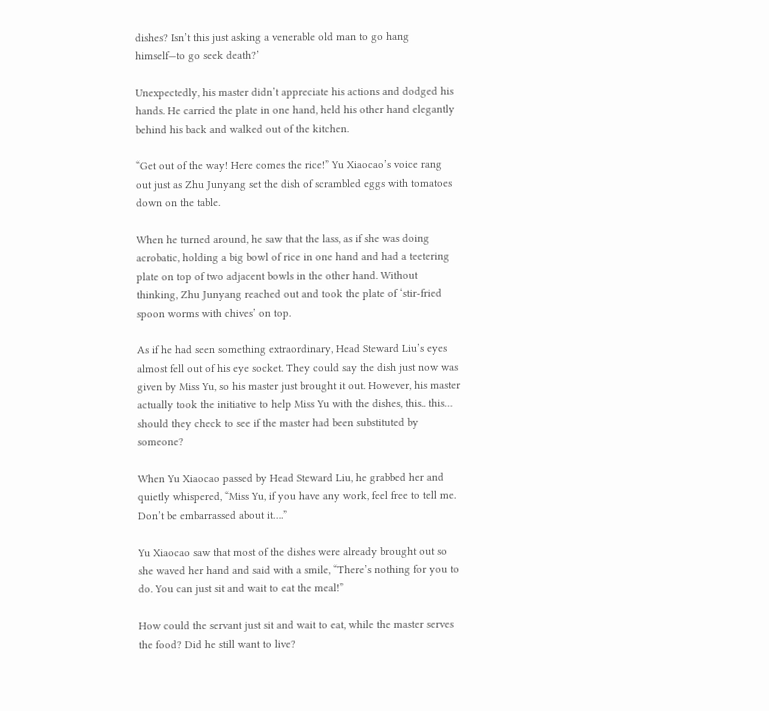dishes? Isn’t this just asking a venerable old man to go hang himself—to go seek death?’

Unexpectedly, his master didn’t appreciate his actions and dodged his hands. He carried the plate in one hand, held his other hand elegantly behind his back and walked out of the kitchen.

“Get out of the way! Here comes the rice!” Yu Xiaocao’s voice rang out just as Zhu Junyang set the dish of scrambled eggs with tomatoes down on the table.

When he turned around, he saw that the lass, as if she was doing acrobatic, holding a big bowl of rice in one hand and had a teetering plate on top of two adjacent bowls in the other hand. Without thinking, Zhu Junyang reached out and took the plate of ‘stir-fried spoon worms with chives’ on top.

As if he had seen something extraordinary, Head Steward Liu’s eyes almost fell out of his eye socket. They could say the dish just now was given by Miss Yu, so his master just brought it out. However, his master actually took the initiative to help Miss Yu with the dishes, this.. this… should they check to see if the master had been substituted by someone?

When Yu Xiaocao passed by Head Steward Liu, he grabbed her and quietly whispered, “Miss Yu, if you have any work, feel free to tell me. Don’t be embarrassed about it….”

Yu Xiaocao saw that most of the dishes were already brought out so she waved her hand and said with a smile, “There’s nothing for you to do. You can just sit and wait to eat the meal!”

How could the servant just sit and wait to eat, while the master serves the food? Did he still want to live?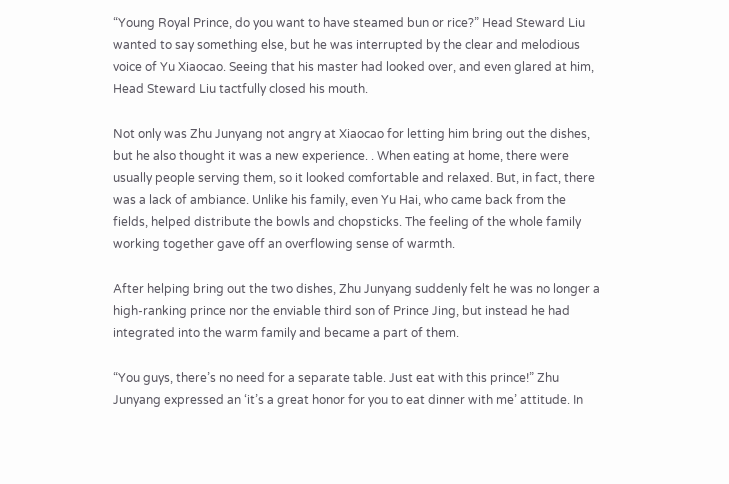“Young Royal Prince, do you want to have steamed bun or rice?” Head Steward Liu wanted to say something else, but he was interrupted by the clear and melodious voice of Yu Xiaocao. Seeing that his master had looked over, and even glared at him, Head Steward Liu tactfully closed his mouth.

Not only was Zhu Junyang not angry at Xiaocao for letting him bring out the dishes, but he also thought it was a new experience. . When eating at home, there were usually people serving them, so it looked comfortable and relaxed. But, in fact, there was a lack of ambiance. Unlike his family, even Yu Hai, who came back from the fields, helped distribute the bowls and chopsticks. The feeling of the whole family working together gave off an overflowing sense of warmth.

After helping bring out the two dishes, Zhu Junyang suddenly felt he was no longer a high-ranking prince nor the enviable third son of Prince Jing, but instead he had integrated into the warm family and became a part of them.

“You guys, there’s no need for a separate table. Just eat with this prince!” Zhu Junyang expressed an ‘it’s a great honor for you to eat dinner with me’ attitude. In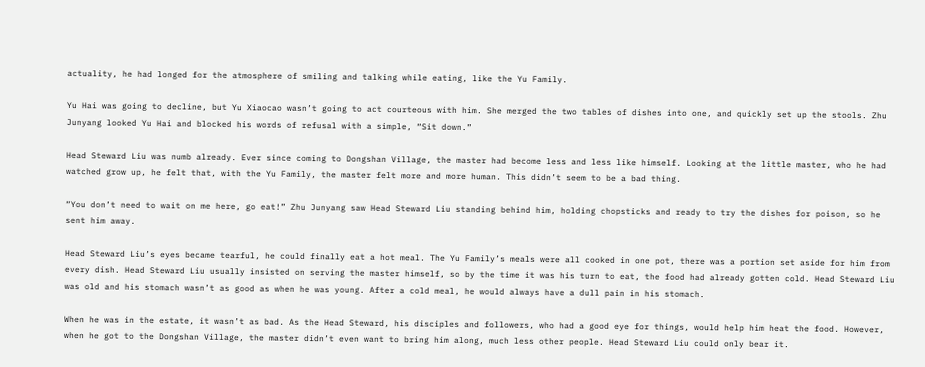actuality, he had longed for the atmosphere of smiling and talking while eating, like the Yu Family.

Yu Hai was going to decline, but Yu Xiaocao wasn’t going to act courteous with him. She merged the two tables of dishes into one, and quickly set up the stools. Zhu Junyang looked Yu Hai and blocked his words of refusal with a simple, “Sit down.”

Head Steward Liu was numb already. Ever since coming to Dongshan Village, the master had become less and less like himself. Looking at the little master, who he had watched grow up, he felt that, with the Yu Family, the master felt more and more human. This didn’t seem to be a bad thing.

“You don’t need to wait on me here, go eat!” Zhu Junyang saw Head Steward Liu standing behind him, holding chopsticks and ready to try the dishes for poison, so he sent him away.

Head Steward Liu’s eyes became tearful, he could finally eat a hot meal. The Yu Family’s meals were all cooked in one pot, there was a portion set aside for him from every dish. Head Steward Liu usually insisted on serving the master himself, so by the time it was his turn to eat, the food had already gotten cold. Head Steward Liu was old and his stomach wasn’t as good as when he was young. After a cold meal, he would always have a dull pain in his stomach.

When he was in the estate, it wasn’t as bad. As the Head Steward, his disciples and followers, who had a good eye for things, would help him heat the food. However, when he got to the Dongshan Village, the master didn’t even want to bring him along, much less other people. Head Steward Liu could only bear it.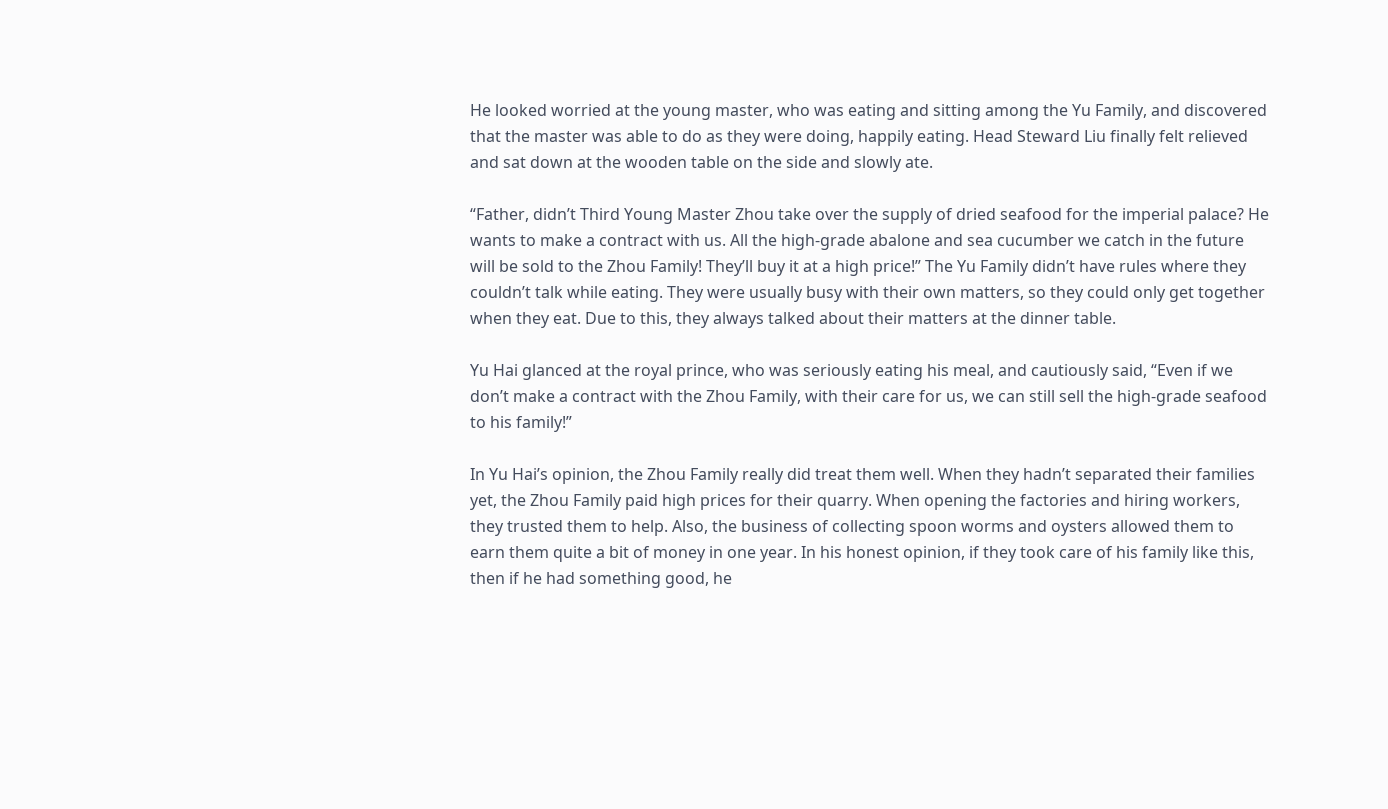He looked worried at the young master, who was eating and sitting among the Yu Family, and discovered that the master was able to do as they were doing, happily eating. Head Steward Liu finally felt relieved and sat down at the wooden table on the side and slowly ate.

“Father, didn’t Third Young Master Zhou take over the supply of dried seafood for the imperial palace? He wants to make a contract with us. All the high-grade abalone and sea cucumber we catch in the future will be sold to the Zhou Family! They’ll buy it at a high price!” The Yu Family didn’t have rules where they couldn’t talk while eating. They were usually busy with their own matters, so they could only get together when they eat. Due to this, they always talked about their matters at the dinner table.

Yu Hai glanced at the royal prince, who was seriously eating his meal, and cautiously said, “Even if we don’t make a contract with the Zhou Family, with their care for us, we can still sell the high-grade seafood to his family!”

In Yu Hai’s opinion, the Zhou Family really did treat them well. When they hadn’t separated their families yet, the Zhou Family paid high prices for their quarry. When opening the factories and hiring workers, they trusted them to help. Also, the business of collecting spoon worms and oysters allowed them to earn them quite a bit of money in one year. In his honest opinion, if they took care of his family like this, then if he had something good, he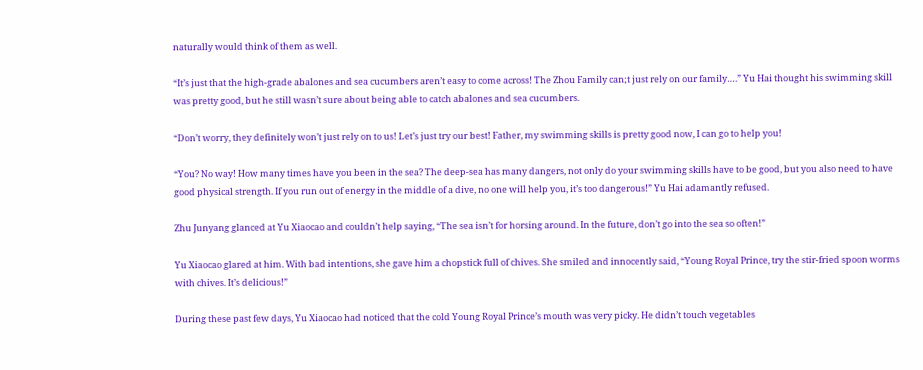naturally would think of them as well.

“It’s just that the high-grade abalones and sea cucumbers aren’t easy to come across! The Zhou Family can;t just rely on our family….” Yu Hai thought his swimming skill was pretty good, but he still wasn’t sure about being able to catch abalones and sea cucumbers.

“Don’t worry, they definitely won’t just rely on to us! Let’s just try our best! Father, my swimming skills is pretty good now, I can go to help you!

“You? No way! How many times have you been in the sea? The deep-sea has many dangers, not only do your swimming skills have to be good, but you also need to have good physical strength. If you run out of energy in the middle of a dive, no one will help you, it’s too dangerous!” Yu Hai adamantly refused.

Zhu Junyang glanced at Yu Xiaocao and couldn’t help saying, “The sea isn’t for horsing around. In the future, don’t go into the sea so often!”

Yu Xiaocao glared at him. With bad intentions, she gave him a chopstick full of chives. She smiled and innocently said, “Young Royal Prince, try the stir-fried spoon worms with chives. It’s delicious!”

During these past few days, Yu Xiaocao had noticed that the cold Young Royal Prince’s mouth was very picky. He didn’t touch vegetables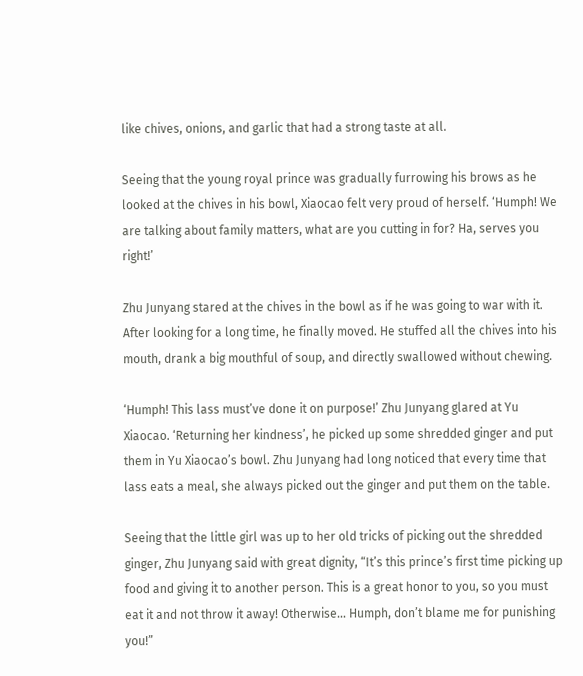like chives, onions, and garlic that had a strong taste at all.

Seeing that the young royal prince was gradually furrowing his brows as he looked at the chives in his bowl, Xiaocao felt very proud of herself. ‘Humph! We are talking about family matters, what are you cutting in for? Ha, serves you right!’

Zhu Junyang stared at the chives in the bowl as if he was going to war with it. After looking for a long time, he finally moved. He stuffed all the chives into his mouth, drank a big mouthful of soup, and directly swallowed without chewing.

‘Humph! This lass must’ve done it on purpose!’ Zhu Junyang glared at Yu Xiaocao. ‘Returning her kindness’, he picked up some shredded ginger and put them in Yu Xiaocao’s bowl. Zhu Junyang had long noticed that every time that lass eats a meal, she always picked out the ginger and put them on the table.

Seeing that the little girl was up to her old tricks of picking out the shredded ginger, Zhu Junyang said with great dignity, “It’s this prince’s first time picking up food and giving it to another person. This is a great honor to you, so you must eat it and not throw it away! Otherwise… Humph, don’t blame me for punishing you!”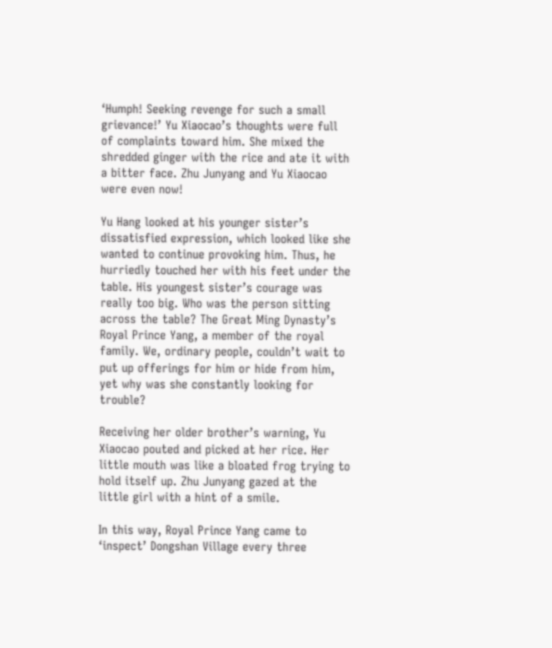‘Humph! Seeking revenge for such a small grievance!’ Yu Xiaocao’s thoughts were full of complaints toward him. She mixed the shredded ginger with the rice and ate it with a bitter face. Zhu Junyang and Yu Xiaocao were even now!

Yu Hang looked at his younger sister’s dissatisfied expression, which looked like she wanted to continue provoking him. Thus, he hurriedly touched her with his feet under the table. His youngest sister’s courage was really too big. Who was the person sitting across the table? The Great Ming Dynasty’s Royal Prince Yang, a member of the royal family. We, ordinary people, couldn’t wait to put up offerings for him or hide from him, yet why was she constantly looking for trouble?

Receiving her older brother’s warning, Yu Xiaocao pouted and picked at her rice. Her little mouth was like a bloated frog trying to hold itself up. Zhu Junyang gazed at the little girl with a hint of a smile.

In this way, Royal Prince Yang came to ‘inspect’ Dongshan Village every three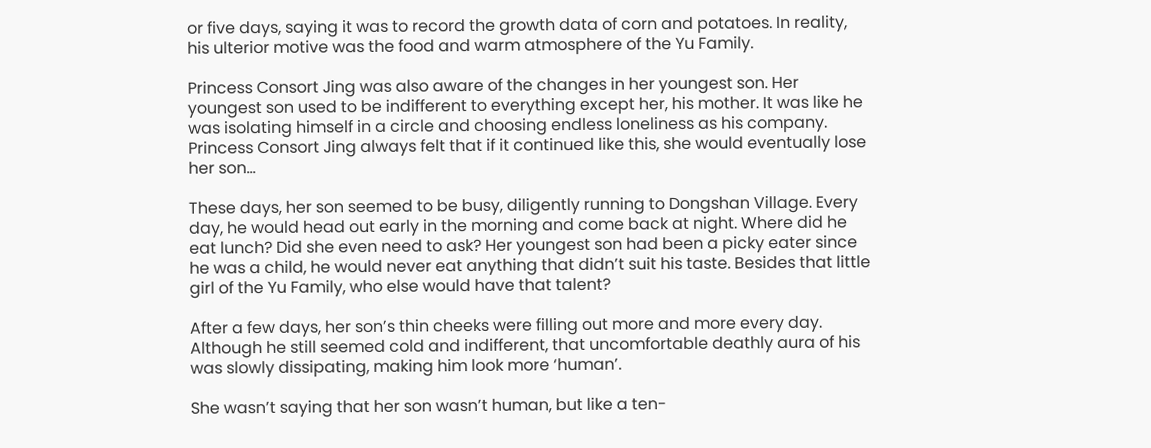or five days, saying it was to record the growth data of corn and potatoes. In reality, his ulterior motive was the food and warm atmosphere of the Yu Family.

Princess Consort Jing was also aware of the changes in her youngest son. Her youngest son used to be indifferent to everything except her, his mother. It was like he was isolating himself in a circle and choosing endless loneliness as his company. Princess Consort Jing always felt that if it continued like this, she would eventually lose her son…

These days, her son seemed to be busy, diligently running to Dongshan Village. Every day, he would head out early in the morning and come back at night. Where did he eat lunch? Did she even need to ask? Her youngest son had been a picky eater since he was a child, he would never eat anything that didn’t suit his taste. Besides that little girl of the Yu Family, who else would have that talent?

After a few days, her son’s thin cheeks were filling out more and more every day. Although he still seemed cold and indifferent, that uncomfortable deathly aura of his was slowly dissipating, making him look more ‘human’.

She wasn’t saying that her son wasn’t human, but like a ten-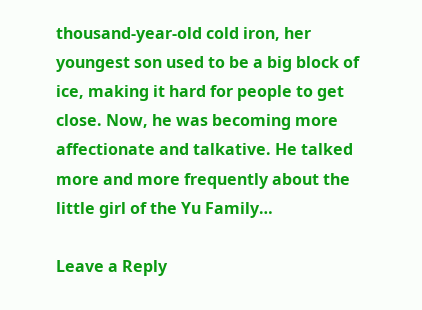thousand-year-old cold iron, her youngest son used to be a big block of ice, making it hard for people to get close. Now, he was becoming more affectionate and talkative. He talked more and more frequently about the little girl of the Yu Family…

Leave a Reply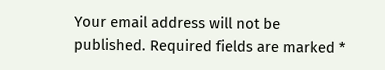Your email address will not be published. Required fields are marked *